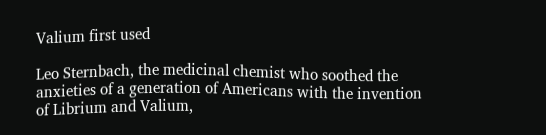Valium first used

Leo Sternbach, the medicinal chemist who soothed the anxieties of a generation of Americans with the invention of Librium and Valium,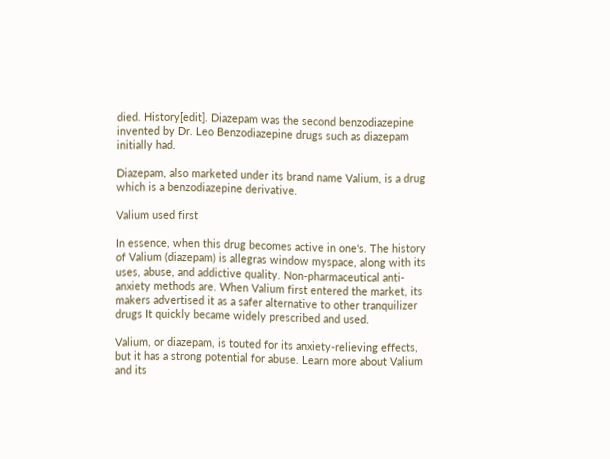died. History[edit]. Diazepam was the second benzodiazepine invented by Dr. Leo Benzodiazepine drugs such as diazepam initially had.

Diazepam, also marketed under its brand name Valium, is a drug which is a benzodiazepine derivative.

Valium used first

In essence, when this drug becomes active in one's. The history of Valium (diazepam) is allegras window myspace, along with its uses, abuse, and addictive quality. Non-pharmaceutical anti-anxiety methods are. When Valium first entered the market, its makers advertised it as a safer alternative to other tranquilizer drugs It quickly became widely prescribed and used.

Valium, or diazepam, is touted for its anxiety-relieving effects, but it has a strong potential for abuse. Learn more about Valium and its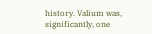history. Valium was, significantly, one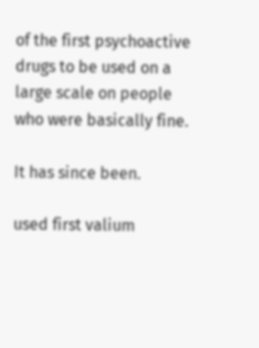of the first psychoactive drugs to be used on a large scale on people who were basically fine.

It has since been.

used first valium